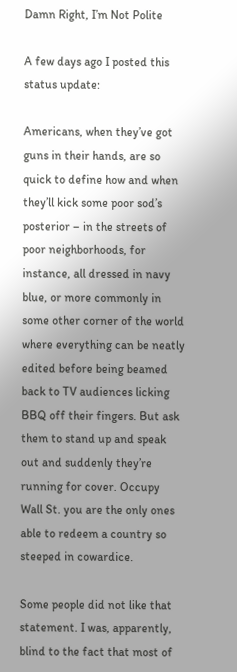Damn Right, I’m Not Polite

A few days ago I posted this status update:

Americans, when they’ve got guns in their hands, are so quick to define how and when they’ll kick some poor sod’s posterior – in the streets of poor neighborhoods, for instance, all dressed in navy blue, or more commonly in some other corner of the world where everything can be neatly edited before being beamed back to TV audiences licking BBQ off their fingers. But ask them to stand up and speak out and suddenly they’re running for cover. Occupy Wall St. you are the only ones able to redeem a country so steeped in cowardice.

Some people did not like that statement. I was, apparently, blind to the fact that most of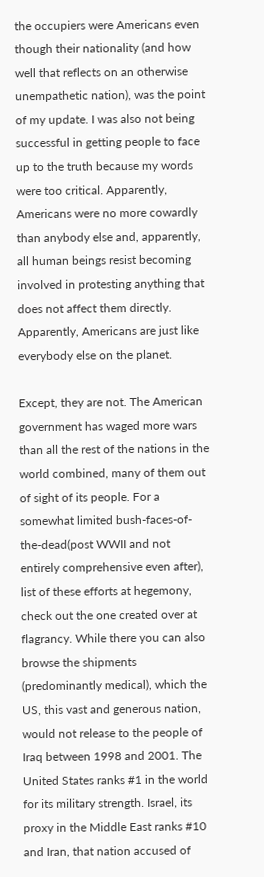the occupiers were Americans even though their nationality (and how well that reflects on an otherwise unempathetic nation), was the point of my update. I was also not being successful in getting people to face up to the truth because my words were too critical. Apparently, Americans were no more cowardly than anybody else and, apparently, all human beings resist becoming involved in protesting anything that does not affect them directly. Apparently, Americans are just like everybody else on the planet.

Except, they are not. The American government has waged more wars than all the rest of the nations in the world combined, many of them out of sight of its people. For a somewhat limited bush-faces-of-the-dead(post WWII and not entirely comprehensive even after), list of these efforts at hegemony, check out the one created over at flagrancy. While there you can also browse the shipments (predominantly medical), which the US, this vast and generous nation, would not release to the people of Iraq between 1998 and 2001. The United States ranks #1 in the world for its military strength. Israel, its proxy in the Middle East ranks #10 and Iran, that nation accused of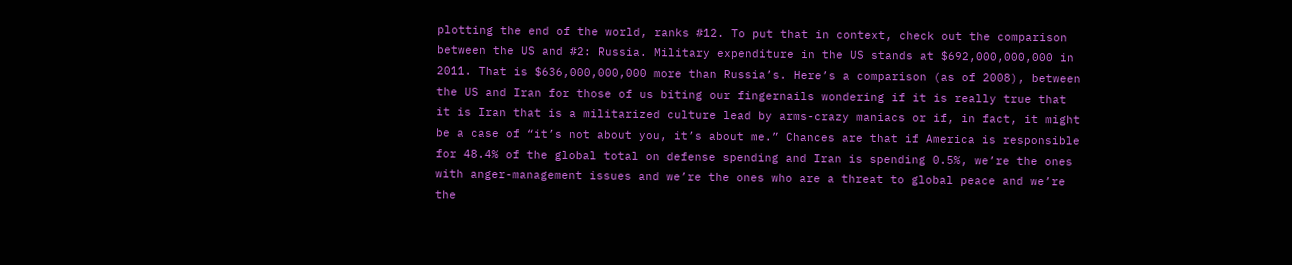plotting the end of the world, ranks #12. To put that in context, check out the comparison between the US and #2: Russia. Military expenditure in the US stands at $692,000,000,000 in 2011. That is $636,000,000,000 more than Russia’s. Here’s a comparison (as of 2008), between the US and Iran for those of us biting our fingernails wondering if it is really true that it is Iran that is a militarized culture lead by arms-crazy maniacs or if, in fact, it might be a case of “it’s not about you, it’s about me.” Chances are that if America is responsible for 48.4% of the global total on defense spending and Iran is spending 0.5%, we’re the ones with anger-management issues and we’re the ones who are a threat to global peace and we’re the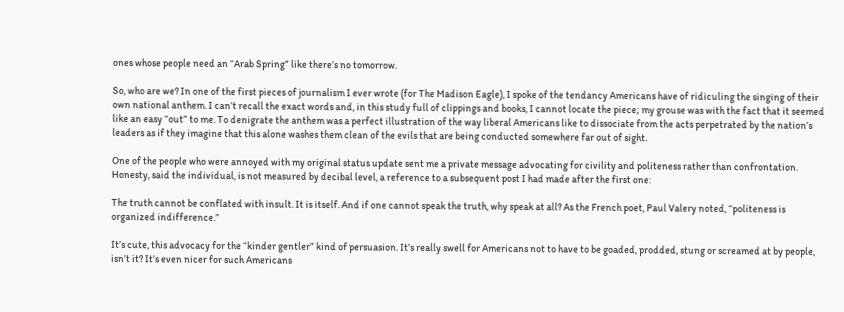ones whose people need an “Arab Spring” like there’s no tomorrow.

So, who are we? In one of the first pieces of journalism I ever wrote (for The Madison Eagle), I spoke of the tendancy Americans have of ridiculing the singing of their own national anthem. I can’t recall the exact words and, in this study full of clippings and books, I cannot locate the piece; my grouse was with the fact that it seemed like an easy “out” to me. To denigrate the anthem was a perfect illustration of the way liberal Americans like to dissociate from the acts perpetrated by the nation’s leaders as if they imagine that this alone washes them clean of the evils that are being conducted somewhere far out of sight.

One of the people who were annoyed with my original status update sent me a private message advocating for civility and politeness rather than confrontation. Honesty, said the individual, is not measured by decibal level, a reference to a subsequent post I had made after the first one:

The truth cannot be conflated with insult. It is itself. And if one cannot speak the truth, why speak at all? As the French poet, Paul Valery noted, “politeness is organized indifference.”

It’s cute, this advocacy for the “kinder gentler” kind of persuasion. It’s really swell for Americans not to have to be goaded, prodded, stung or screamed at by people, isn’t it? It’s even nicer for such Americans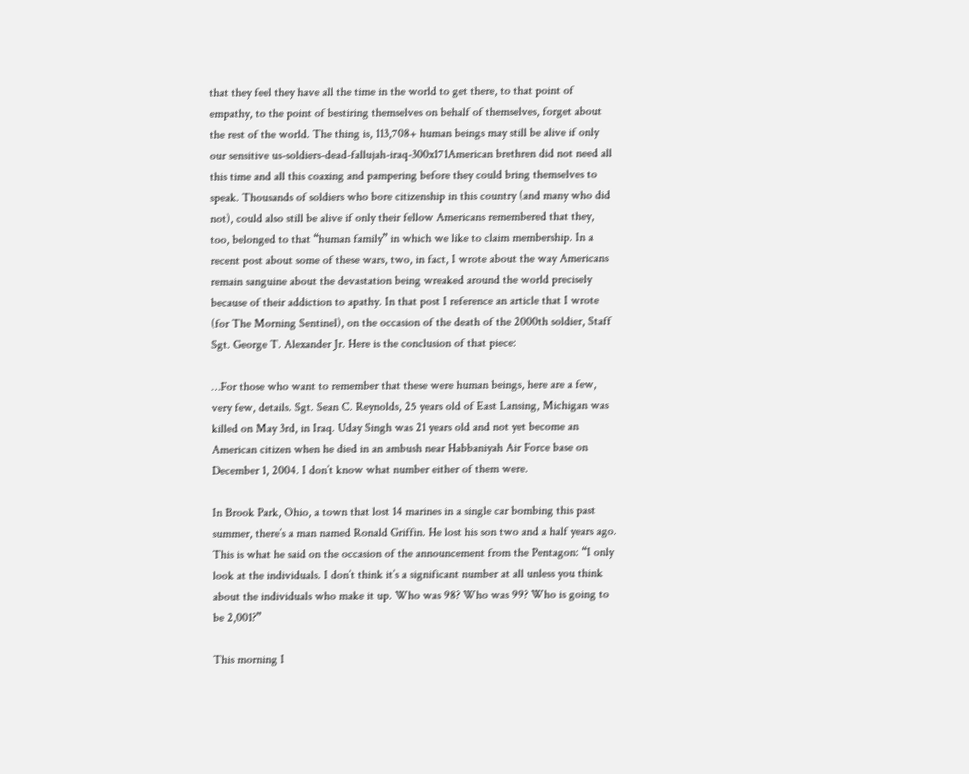that they feel they have all the time in the world to get there, to that point of empathy, to the point of bestiring themselves on behalf of themselves, forget about the rest of the world. The thing is, 113,708+ human beings may still be alive if only our sensitive us-soldiers-dead-fallujah-iraq-300x171American brethren did not need all this time and all this coaxing and pampering before they could bring themselves to speak. Thousands of soldiers who bore citizenship in this country (and many who did not), could also still be alive if only their fellow Americans remembered that they, too, belonged to that “human family” in which we like to claim membership. In a recent post about some of these wars, two, in fact, I wrote about the way Americans remain sanguine about the devastation being wreaked around the world precisely because of their addiction to apathy. In that post I reference an article that I wrote (for The Morning Sentinel), on the occasion of the death of the 2000th soldier, Staff Sgt. George T. Alexander Jr. Here is the conclusion of that piece:

…For those who want to remember that these were human beings, here are a few, very few, details. Sgt. Sean C. Reynolds, 25 years old of East Lansing, Michigan was killed on May 3rd, in Iraq. Uday Singh was 21 years old and not yet become an American citizen when he died in an ambush near Habbaniyah Air Force base on December 1, 2004. I don’t know what number either of them were.

In Brook Park, Ohio, a town that lost 14 marines in a single car bombing this past summer, there’s a man named Ronald Griffin. He lost his son two and a half years ago. This is what he said on the occasion of the announcement from the Pentagon: “I only look at the individuals. I don’t think it’s a significant number at all unless you think about the individuals who make it up. Who was 98? Who was 99? Who is going to be 2,001?”

This morning I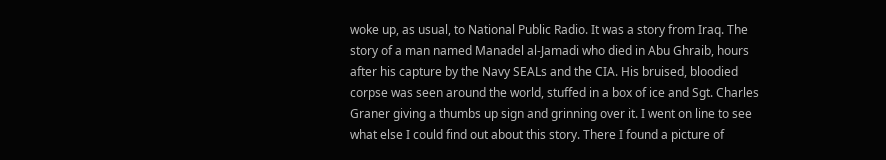woke up, as usual, to National Public Radio. It was a story from Iraq. The story of a man named Manadel al-Jamadi who died in Abu Ghraib, hours after his capture by the Navy SEALs and the CIA. His bruised, bloodied corpse was seen around the world, stuffed in a box of ice and Sgt. Charles Graner giving a thumbs up sign and grinning over it. I went on line to see what else I could find out about this story. There I found a picture of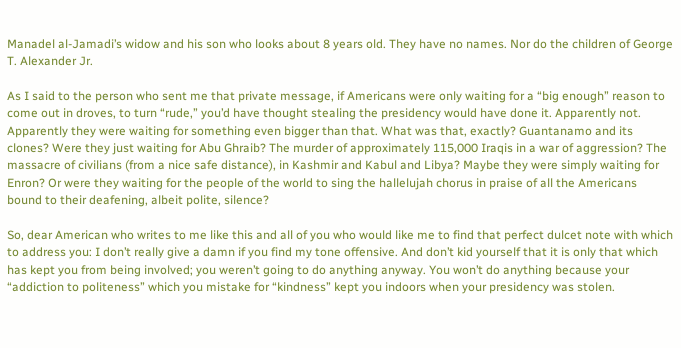Manadel al-Jamadi’s widow and his son who looks about 8 years old. They have no names. Nor do the children of George T. Alexander Jr.

As I said to the person who sent me that private message, if Americans were only waiting for a “big enough” reason to come out in droves, to turn “rude,” you’d have thought stealing the presidency would have done it. Apparently not. Apparently they were waiting for something even bigger than that. What was that, exactly? Guantanamo and its clones? Were they just waiting for Abu Ghraib? The murder of approximately 115,000 Iraqis in a war of aggression? The massacre of civilians (from a nice safe distance), in Kashmir and Kabul and Libya? Maybe they were simply waiting for Enron? Or were they waiting for the people of the world to sing the hallelujah chorus in praise of all the Americans bound to their deafening, albeit polite, silence?

So, dear American who writes to me like this and all of you who would like me to find that perfect dulcet note with which to address you: I don’t really give a damn if you find my tone offensive. And don’t kid yourself that it is only that which has kept you from being involved; you weren’t going to do anything anyway. You won’t do anything because your “addiction to politeness” which you mistake for “kindness” kept you indoors when your presidency was stolen.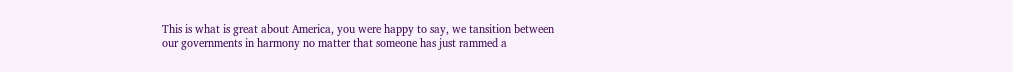This is what is great about America, you were happy to say, we tansition between our governments in harmony no matter that someone has just rammed a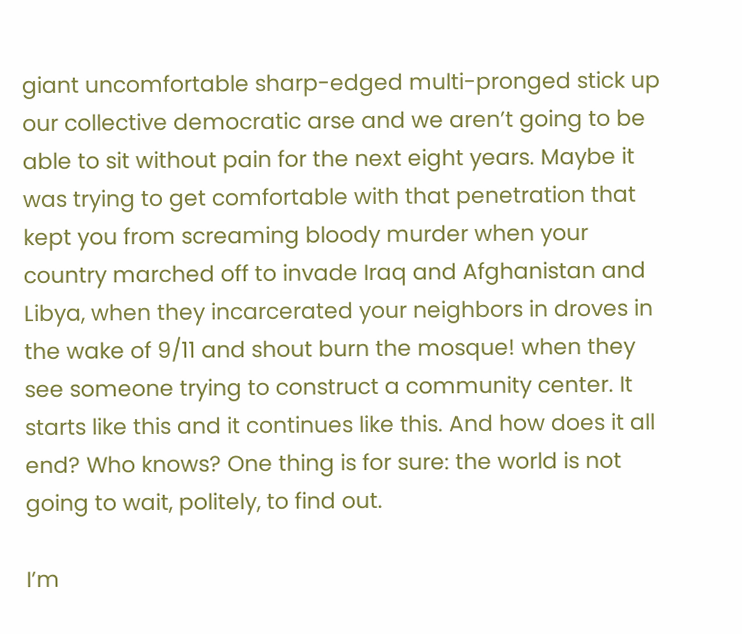giant uncomfortable sharp-edged multi-pronged stick up our collective democratic arse and we aren’t going to be able to sit without pain for the next eight years. Maybe it was trying to get comfortable with that penetration that kept you from screaming bloody murder when your country marched off to invade Iraq and Afghanistan and Libya, when they incarcerated your neighbors in droves in the wake of 9/11 and shout burn the mosque! when they see someone trying to construct a community center. It starts like this and it continues like this. And how does it all end? Who knows? One thing is for sure: the world is not going to wait, politely, to find out.

I’m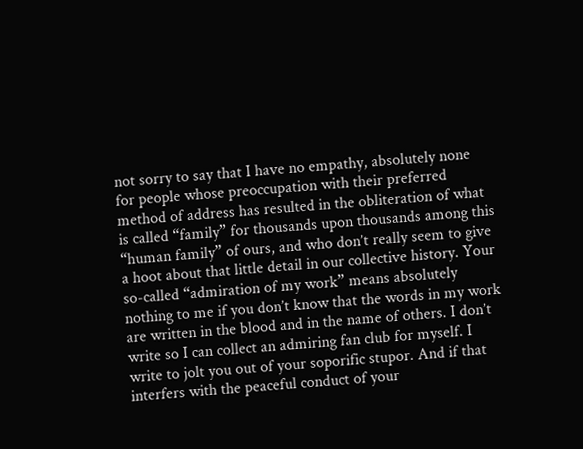not sorry to say that I have no empathy, absolutely none for people whose preoccupation with their preferred method of address has resulted in the obliteration of what is called “family” for thousands upon thousands among this “human family” of ours, and who don’t really seem to give a hoot about that little detail in our collective history. Your so-called “admiration of my work” means absolutely nothing to me if you don’t know that the words in my work are written in the blood and in the name of others. I don’t write so I can collect an admiring fan club for myself. I write to jolt you out of your soporific stupor. And if that interfers with the peaceful conduct of your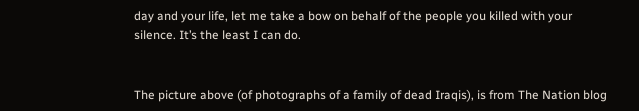day and your life, let me take a bow on behalf of the people you killed with your silence. It’s the least I can do.


The picture above (of photographs of a family of dead Iraqis), is from The Nation blog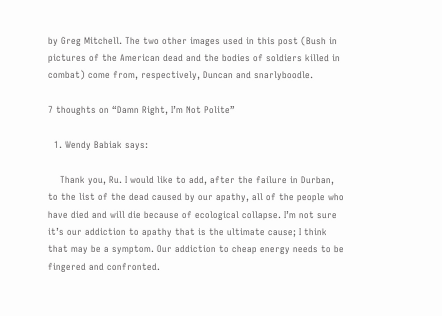by Greg Mitchell. The two other images used in this post (Bush in pictures of the American dead and the bodies of soldiers killed in combat) come from, respectively, Duncan and snarlyboodle.

7 thoughts on “Damn Right, I’m Not Polite”

  1. Wendy Babiak says:

    Thank you, Ru. I would like to add, after the failure in Durban, to the list of the dead caused by our apathy, all of the people who have died and will die because of ecological collapse. I’m not sure it’s our addiction to apathy that is the ultimate cause; I think that may be a symptom. Our addiction to cheap energy needs to be fingered and confronted.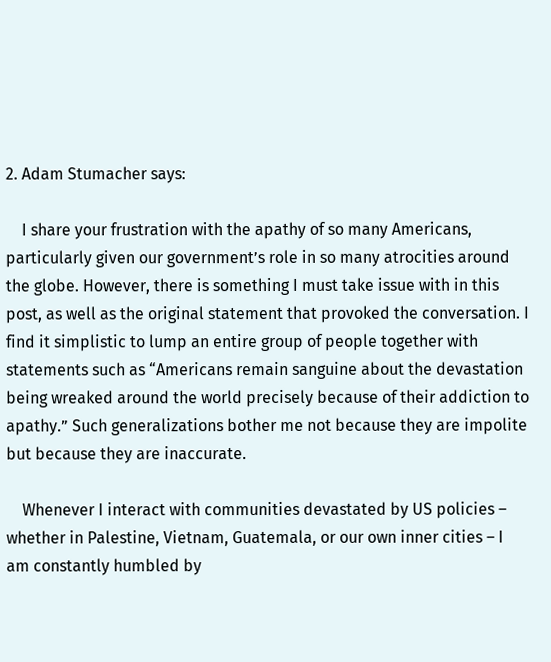2. Adam Stumacher says:

    I share your frustration with the apathy of so many Americans, particularly given our government’s role in so many atrocities around the globe. However, there is something I must take issue with in this post, as well as the original statement that provoked the conversation. I find it simplistic to lump an entire group of people together with statements such as “Americans remain sanguine about the devastation being wreaked around the world precisely because of their addiction to apathy.” Such generalizations bother me not because they are impolite but because they are inaccurate.

    Whenever I interact with communities devastated by US policies – whether in Palestine, Vietnam, Guatemala, or our own inner cities – I am constantly humbled by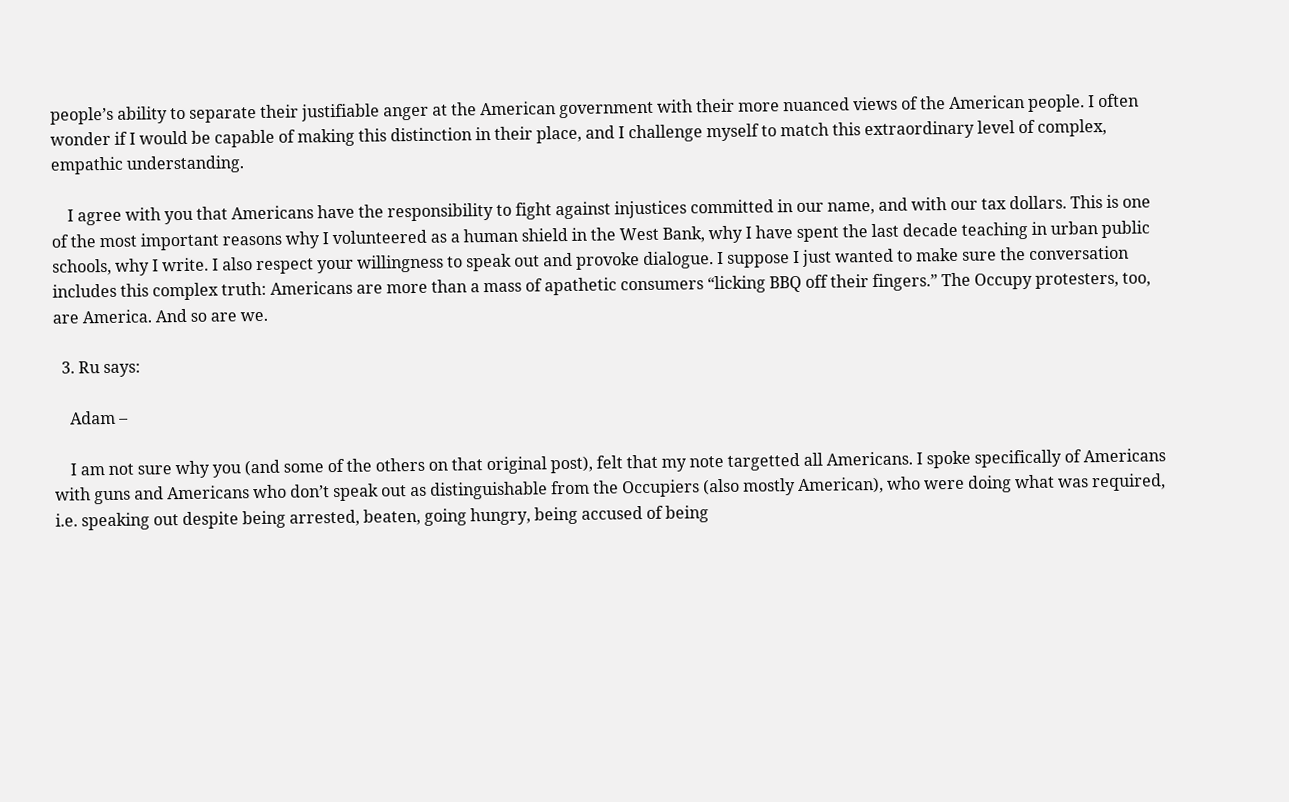people’s ability to separate their justifiable anger at the American government with their more nuanced views of the American people. I often wonder if I would be capable of making this distinction in their place, and I challenge myself to match this extraordinary level of complex, empathic understanding.

    I agree with you that Americans have the responsibility to fight against injustices committed in our name, and with our tax dollars. This is one of the most important reasons why I volunteered as a human shield in the West Bank, why I have spent the last decade teaching in urban public schools, why I write. I also respect your willingness to speak out and provoke dialogue. I suppose I just wanted to make sure the conversation includes this complex truth: Americans are more than a mass of apathetic consumers “licking BBQ off their fingers.” The Occupy protesters, too, are America. And so are we.

  3. Ru says:

    Adam –

    I am not sure why you (and some of the others on that original post), felt that my note targetted all Americans. I spoke specifically of Americans with guns and Americans who don’t speak out as distinguishable from the Occupiers (also mostly American), who were doing what was required, i.e. speaking out despite being arrested, beaten, going hungry, being accused of being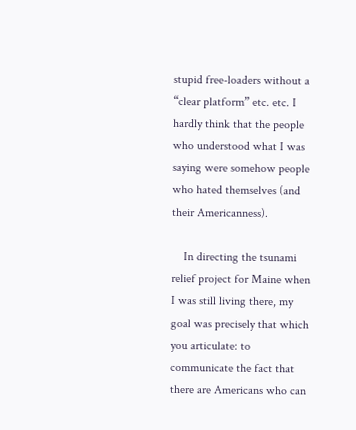stupid free-loaders without a “clear platform” etc. etc. I hardly think that the people who understood what I was saying were somehow people who hated themselves (and their Americanness).

    In directing the tsunami relief project for Maine when I was still living there, my goal was precisely that which you articulate: to communicate the fact that there are Americans who can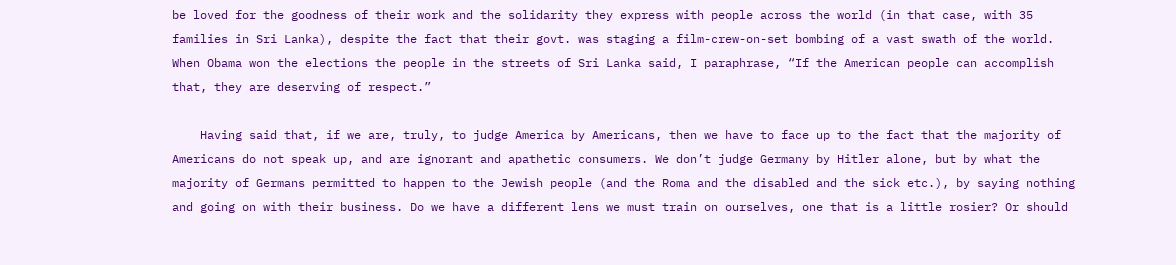be loved for the goodness of their work and the solidarity they express with people across the world (in that case, with 35 families in Sri Lanka), despite the fact that their govt. was staging a film-crew-on-set bombing of a vast swath of the world. When Obama won the elections the people in the streets of Sri Lanka said, I paraphrase, “If the American people can accomplish that, they are deserving of respect.”

    Having said that, if we are, truly, to judge America by Americans, then we have to face up to the fact that the majority of Americans do not speak up, and are ignorant and apathetic consumers. We don’t judge Germany by Hitler alone, but by what the majority of Germans permitted to happen to the Jewish people (and the Roma and the disabled and the sick etc.), by saying nothing and going on with their business. Do we have a different lens we must train on ourselves, one that is a little rosier? Or should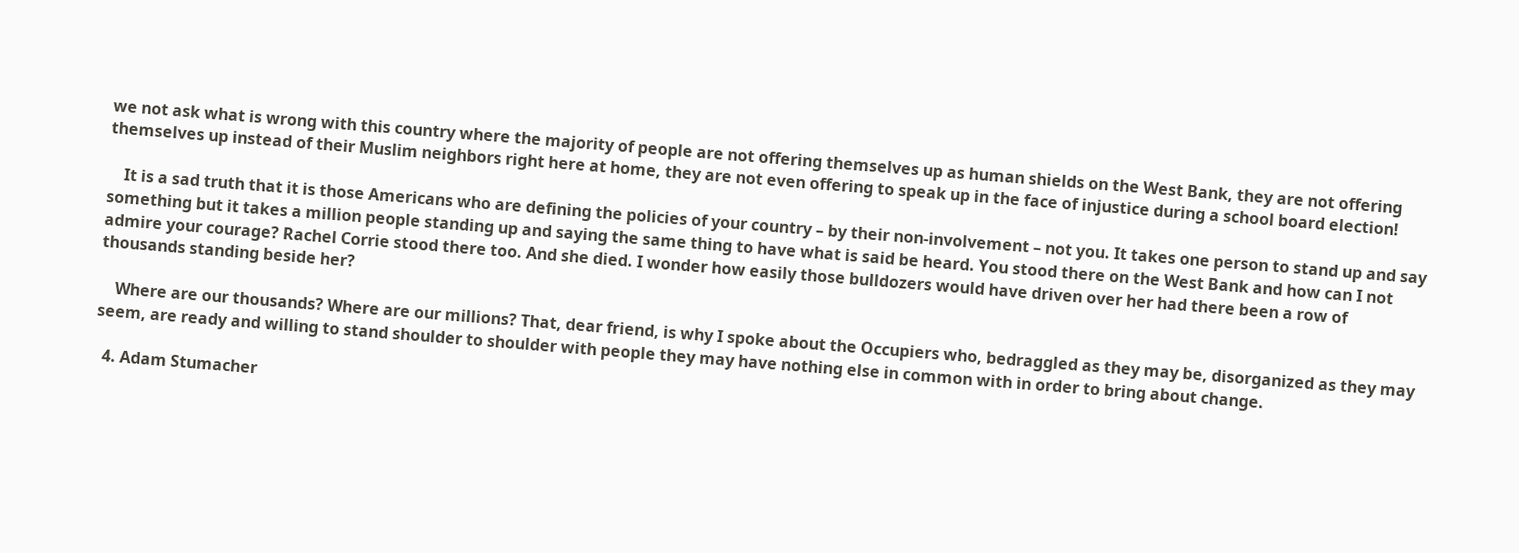we not ask what is wrong with this country where the majority of people are not offering themselves up as human shields on the West Bank, they are not offering themselves up instead of their Muslim neighbors right here at home, they are not even offering to speak up in the face of injustice during a school board election!

    It is a sad truth that it is those Americans who are defining the policies of your country – by their non-involvement – not you. It takes one person to stand up and say something but it takes a million people standing up and saying the same thing to have what is said be heard. You stood there on the West Bank and how can I not admire your courage? Rachel Corrie stood there too. And she died. I wonder how easily those bulldozers would have driven over her had there been a row of thousands standing beside her?

    Where are our thousands? Where are our millions? That, dear friend, is why I spoke about the Occupiers who, bedraggled as they may be, disorganized as they may seem, are ready and willing to stand shoulder to shoulder with people they may have nothing else in common with in order to bring about change.

  4. Adam Stumacher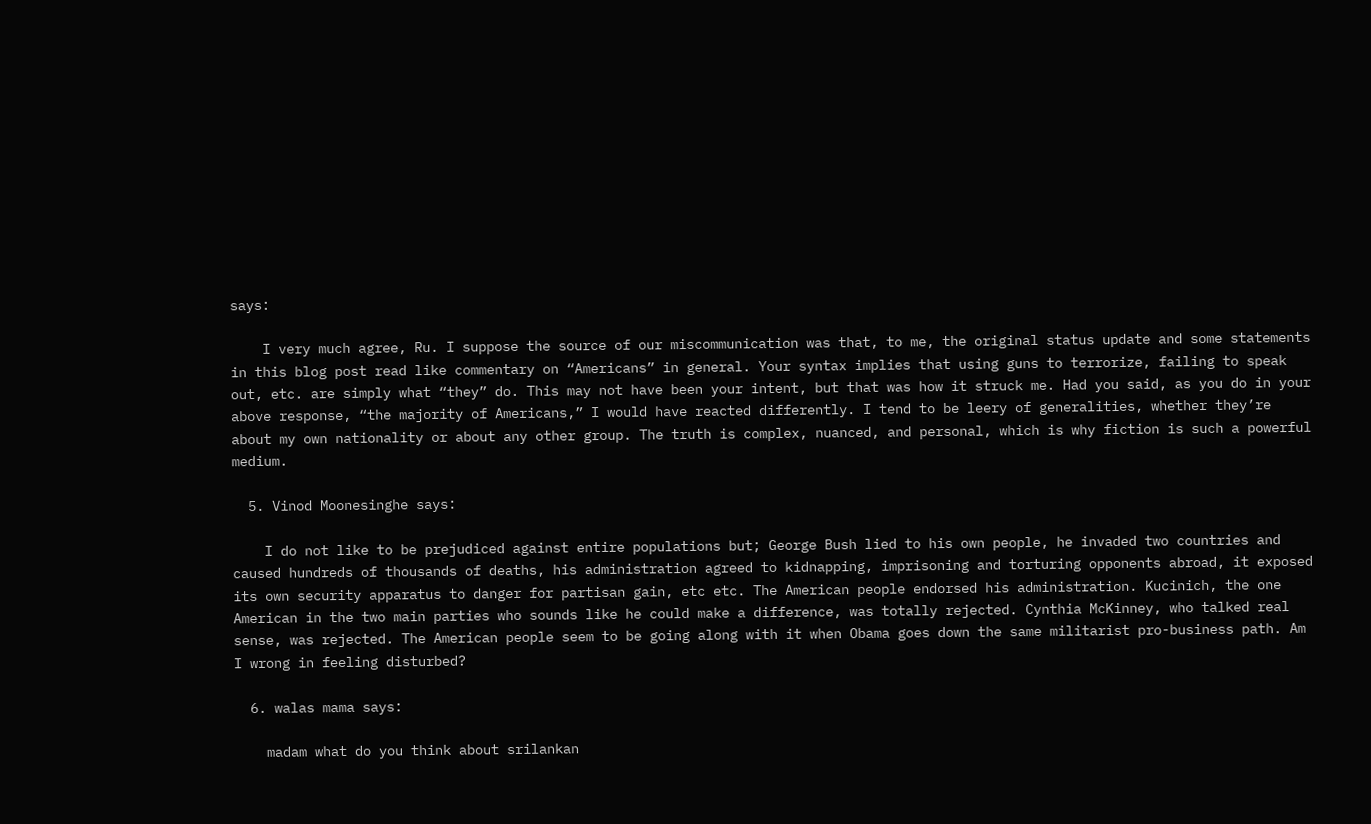says:

    I very much agree, Ru. I suppose the source of our miscommunication was that, to me, the original status update and some statements in this blog post read like commentary on “Americans” in general. Your syntax implies that using guns to terrorize, failing to speak out, etc. are simply what “they” do. This may not have been your intent, but that was how it struck me. Had you said, as you do in your above response, “the majority of Americans,” I would have reacted differently. I tend to be leery of generalities, whether they’re about my own nationality or about any other group. The truth is complex, nuanced, and personal, which is why fiction is such a powerful medium.

  5. Vinod Moonesinghe says:

    I do not like to be prejudiced against entire populations but; George Bush lied to his own people, he invaded two countries and caused hundreds of thousands of deaths, his administration agreed to kidnapping, imprisoning and torturing opponents abroad, it exposed its own security apparatus to danger for partisan gain, etc etc. The American people endorsed his administration. Kucinich, the one American in the two main parties who sounds like he could make a difference, was totally rejected. Cynthia McKinney, who talked real sense, was rejected. The American people seem to be going along with it when Obama goes down the same militarist pro-business path. Am I wrong in feeling disturbed?

  6. walas mama says:

    madam what do you think about srilankan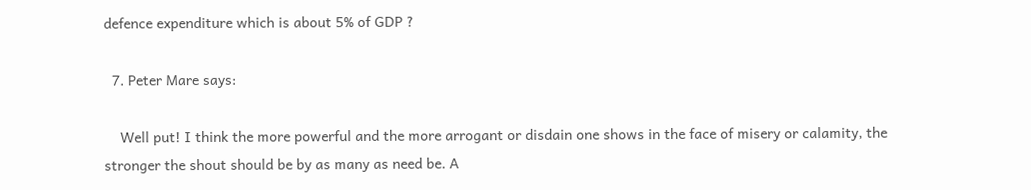defence expenditure which is about 5% of GDP ?

  7. Peter Mare says:

    Well put! I think the more powerful and the more arrogant or disdain one shows in the face of misery or calamity, the stronger the shout should be by as many as need be. A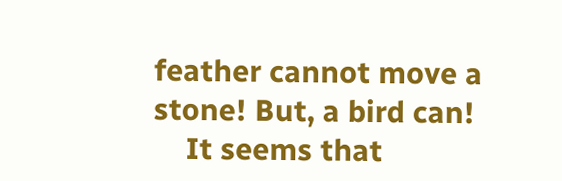feather cannot move a stone! But, a bird can!
    It seems that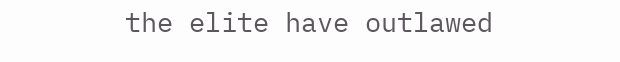the elite have outlawed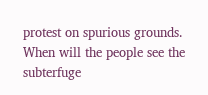protest on spurious grounds. When will the people see the subterfuge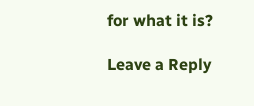for what it is?

Leave a Reply